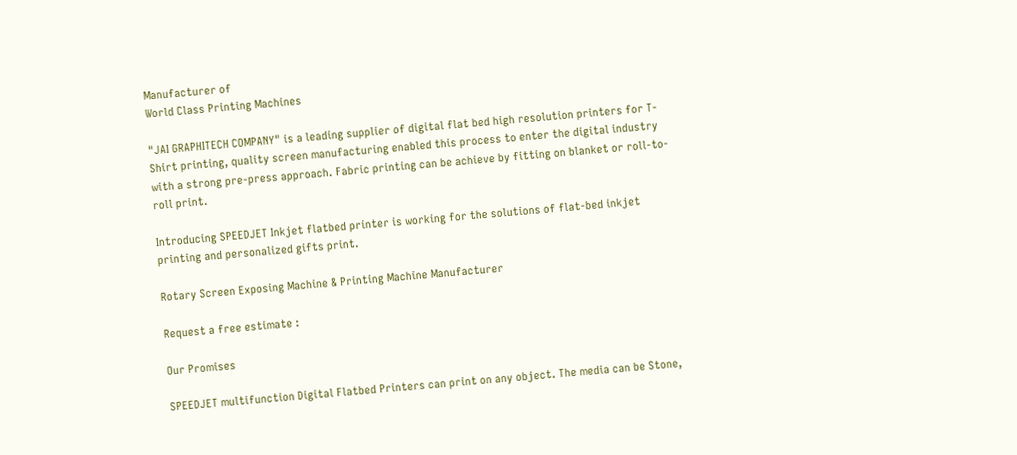Manufacturer of
World Class Printing Machines

"JAI GRAPHITECH COMPANY" is a leading supplier of digital flat bed high resolution printers for T-Shirt printing, quality screen manufacturing enabled this process to enter the digital industry with a strong pre-press approach. Fabric printing can be achieve by fitting on blanket or roll-to-roll print.

Introducing SPEEDJET Inkjet flatbed printer is working for the solutions of flat-bed inkjet printing and personalized gifts print.

Rotary Screen Exposing Machine & Printing Machine Manufacturer

Request a free estimate :

Our Promises

SPEEDJET multifunction Digital Flatbed Printers can print on any object. The media can be Stone,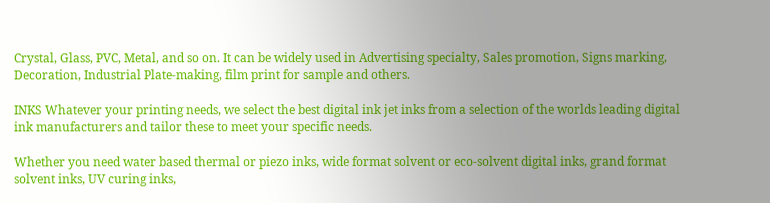Crystal, Glass, PVC, Metal, and so on. It can be widely used in Advertising specialty, Sales promotion, Signs marking, Decoration, Industrial Plate-making, film print for sample and others.

INKS Whatever your printing needs, we select the best digital ink jet inks from a selection of the worlds leading digital ink manufacturers and tailor these to meet your specific needs.

Whether you need water based thermal or piezo inks, wide format solvent or eco-solvent digital inks, grand format solvent inks, UV curing inks,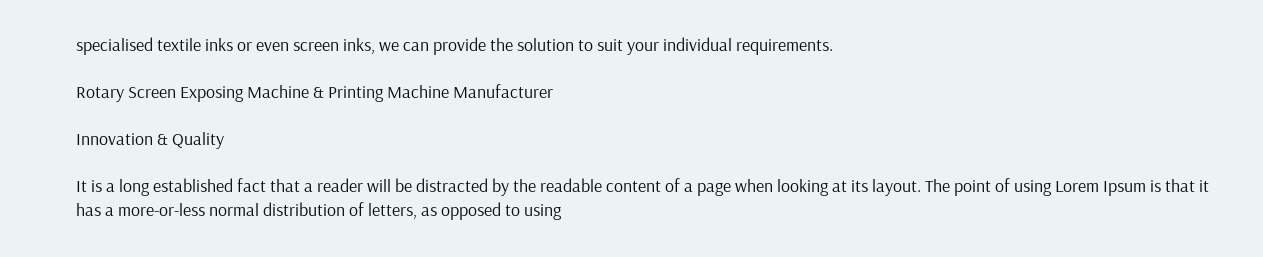specialised textile inks or even screen inks, we can provide the solution to suit your individual requirements.

Rotary Screen Exposing Machine & Printing Machine Manufacturer

Innovation & Quality

It is a long established fact that a reader will be distracted by the readable content of a page when looking at its layout. The point of using Lorem Ipsum is that it has a more-or-less normal distribution of letters, as opposed to using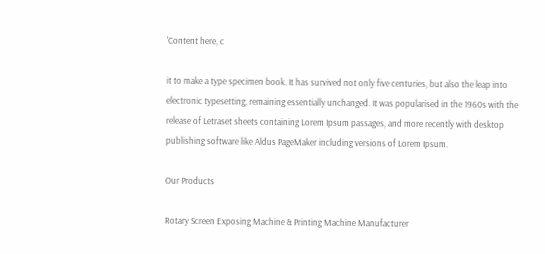'Content here, c

it to make a type specimen book. It has survived not only five centuries, but also the leap into electronic typesetting, remaining essentially unchanged. It was popularised in the 1960s with the release of Letraset sheets containing Lorem Ipsum passages, and more recently with desktop publishing software like Aldus PageMaker including versions of Lorem Ipsum.

Our Products

Rotary Screen Exposing Machine & Printing Machine Manufacturer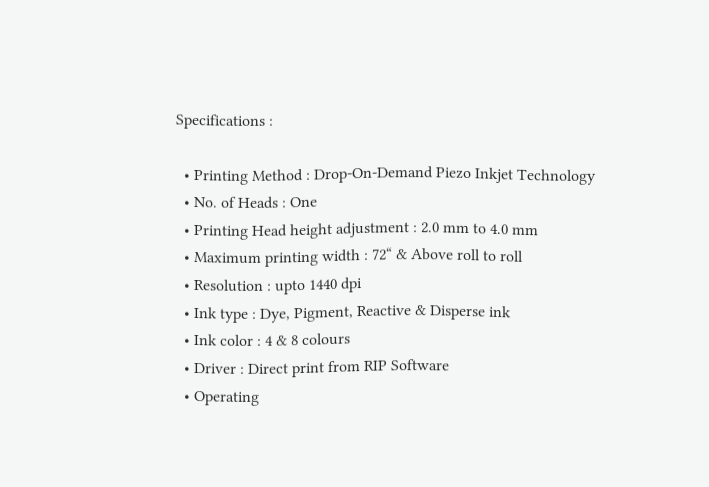Specifications :

  • Printing Method : Drop-On-Demand Piezo Inkjet Technology
  • No. of Heads : One
  • Printing Head height adjustment : 2.0 mm to 4.0 mm
  • Maximum printing width : 72“ & Above roll to roll
  • Resolution : upto 1440 dpi
  • Ink type : Dye, Pigment, Reactive & Disperse ink
  • Ink color : 4 & 8 colours
  • Driver : Direct print from RIP Software
  • Operating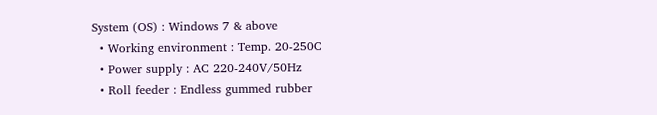System (OS) : Windows 7 & above
  • Working environment : Temp. 20-250C
  • Power supply : AC 220-240V/50Hz
  • Roll feeder : Endless gummed rubber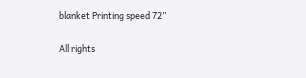blanket Printing speed 72”

All rights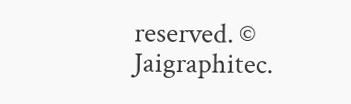reserved. © Jaigraphitec.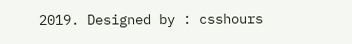2019. Designed by : csshours